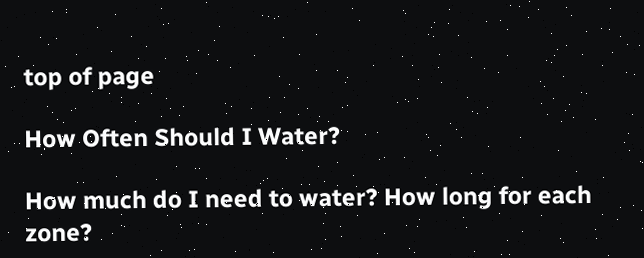top of page

How Often Should I Water?

How much do I need to water? How long for each zone?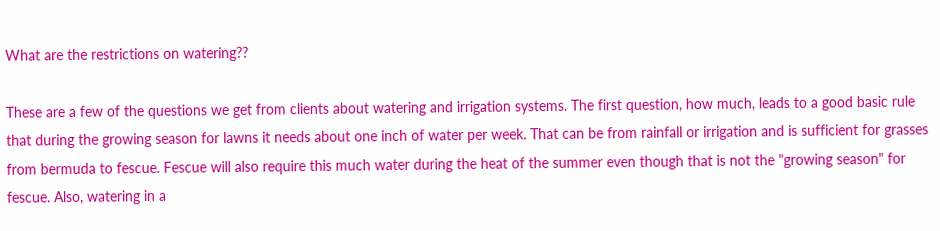What are the restrictions on watering??

These are a few of the questions we get from clients about watering and irrigation systems. The first question, how much, leads to a good basic rule that during the growing season for lawns it needs about one inch of water per week. That can be from rainfall or irrigation and is sufficient for grasses from bermuda to fescue. Fescue will also require this much water during the heat of the summer even though that is not the "growing season" for fescue. Also, watering in a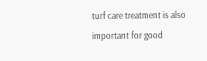turf care treatment is also important for good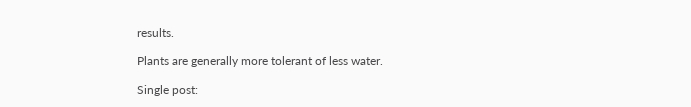results.

Plants are generally more tolerant of less water.

Single post: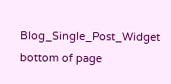Blog_Single_Post_Widget
bottom of page